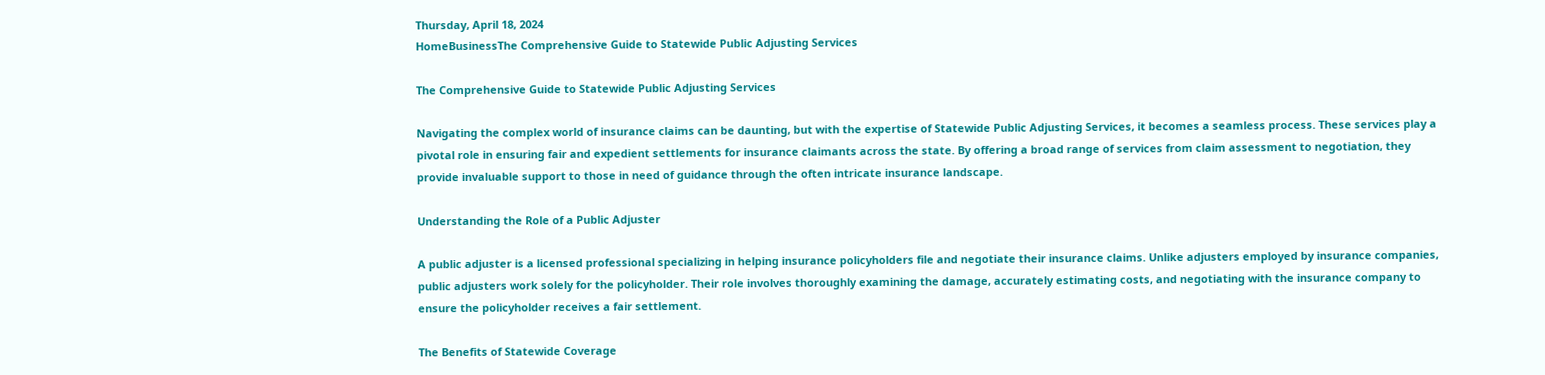Thursday, April 18, 2024
HomeBusinessThe Comprehensive Guide to Statewide Public Adjusting Services

The Comprehensive Guide to Statewide Public Adjusting Services

Navigating the complex world of insurance claims can be daunting, but with the expertise of Statewide Public Adjusting Services, it becomes a seamless process. These services play a pivotal role in ensuring fair and expedient settlements for insurance claimants across the state. By offering a broad range of services from claim assessment to negotiation, they provide invaluable support to those in need of guidance through the often intricate insurance landscape.

Understanding the Role of a Public Adjuster

A public adjuster is a licensed professional specializing in helping insurance policyholders file and negotiate their insurance claims. Unlike adjusters employed by insurance companies, public adjusters work solely for the policyholder. Their role involves thoroughly examining the damage, accurately estimating costs, and negotiating with the insurance company to ensure the policyholder receives a fair settlement.

The Benefits of Statewide Coverage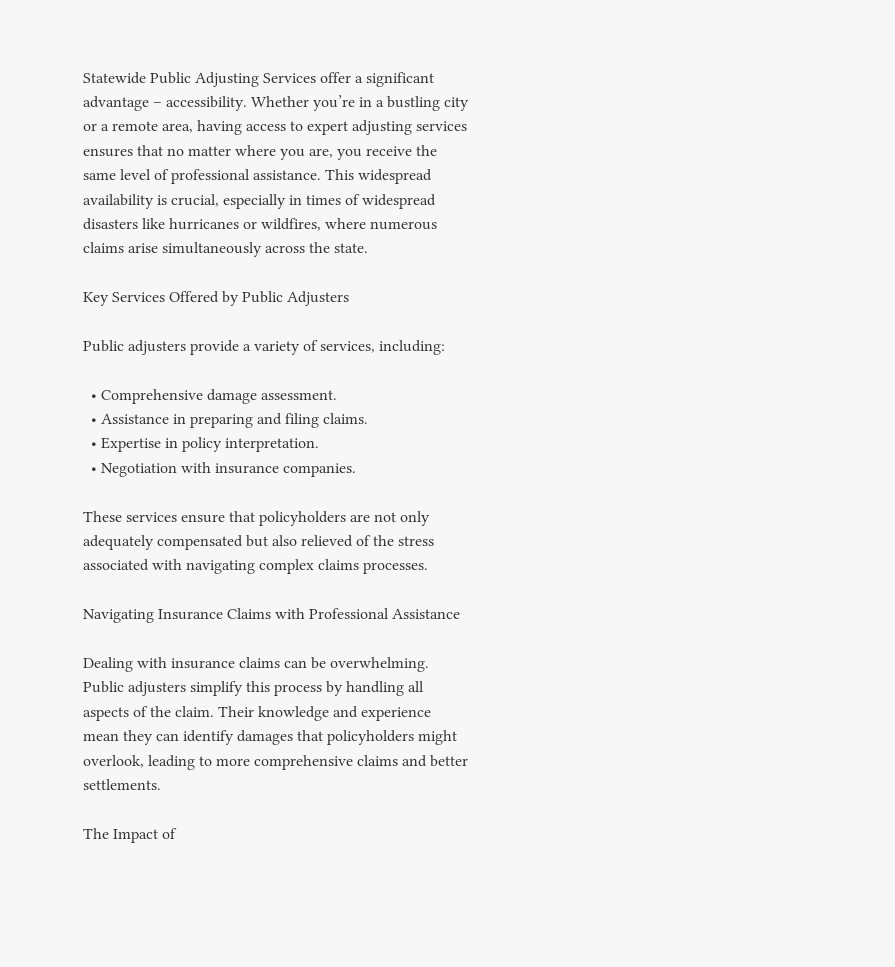Statewide Public Adjusting Services offer a significant advantage – accessibility. Whether you’re in a bustling city or a remote area, having access to expert adjusting services ensures that no matter where you are, you receive the same level of professional assistance. This widespread availability is crucial, especially in times of widespread disasters like hurricanes or wildfires, where numerous claims arise simultaneously across the state.

Key Services Offered by Public Adjusters

Public adjusters provide a variety of services, including:

  • Comprehensive damage assessment.
  • Assistance in preparing and filing claims.
  • Expertise in policy interpretation.
  • Negotiation with insurance companies.

These services ensure that policyholders are not only adequately compensated but also relieved of the stress associated with navigating complex claims processes.

Navigating Insurance Claims with Professional Assistance

Dealing with insurance claims can be overwhelming. Public adjusters simplify this process by handling all aspects of the claim. Their knowledge and experience mean they can identify damages that policyholders might overlook, leading to more comprehensive claims and better settlements.

The Impact of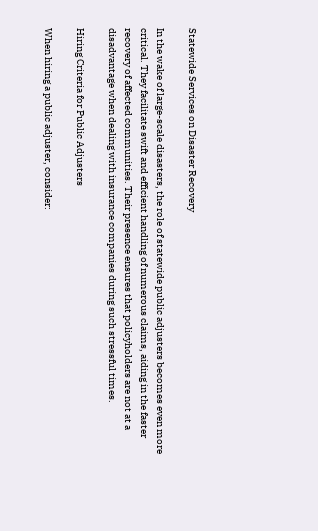Statewide Services on Disaster Recovery

In the wake of large-scale disasters, the role of statewide public adjusters becomes even more critical. They facilitate swift and efficient handling of numerous claims, aiding in the faster recovery of affected communities. Their presence ensures that policyholders are not at a disadvantage when dealing with insurance companies during such stressful times.

Hiring Criteria for Public Adjusters

When hiring a public adjuster, consider: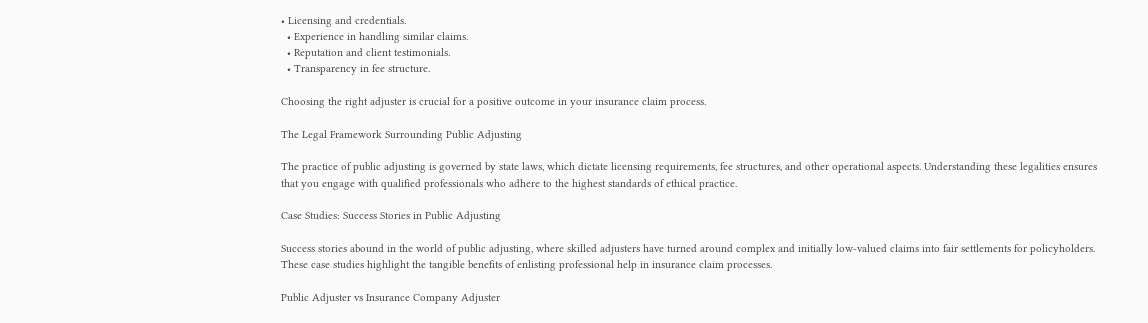• Licensing and credentials.
  • Experience in handling similar claims.
  • Reputation and client testimonials.
  • Transparency in fee structure.

Choosing the right adjuster is crucial for a positive outcome in your insurance claim process.

The Legal Framework Surrounding Public Adjusting

The practice of public adjusting is governed by state laws, which dictate licensing requirements, fee structures, and other operational aspects. Understanding these legalities ensures that you engage with qualified professionals who adhere to the highest standards of ethical practice.

Case Studies: Success Stories in Public Adjusting

Success stories abound in the world of public adjusting, where skilled adjusters have turned around complex and initially low-valued claims into fair settlements for policyholders. These case studies highlight the tangible benefits of enlisting professional help in insurance claim processes.

Public Adjuster vs Insurance Company Adjuster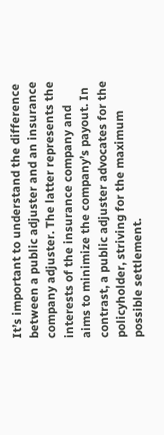It’s important to understand the difference between a public adjuster and an insurance company adjuster. The latter represents the interests of the insurance company and aims to minimize the company’s payout. In contrast, a public adjuster advocates for the policyholder, striving for the maximum possible settlement.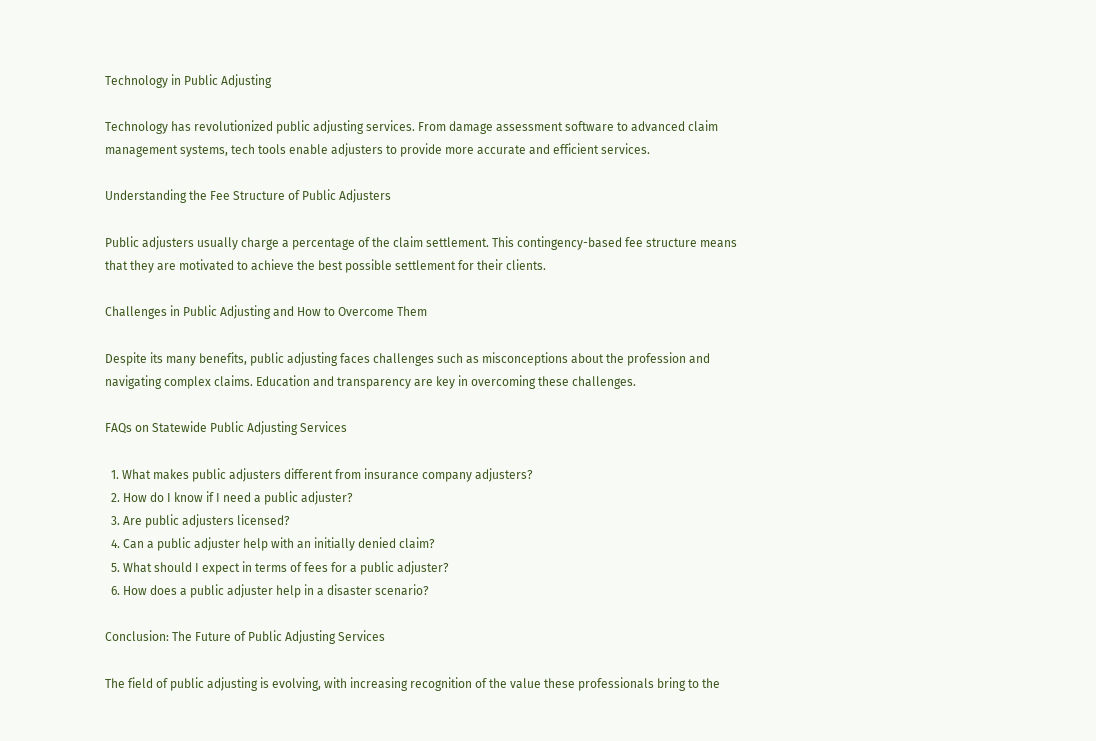Technology in Public Adjusting

Technology has revolutionized public adjusting services. From damage assessment software to advanced claim management systems, tech tools enable adjusters to provide more accurate and efficient services.

Understanding the Fee Structure of Public Adjusters

Public adjusters usually charge a percentage of the claim settlement. This contingency-based fee structure means that they are motivated to achieve the best possible settlement for their clients.

Challenges in Public Adjusting and How to Overcome Them

Despite its many benefits, public adjusting faces challenges such as misconceptions about the profession and navigating complex claims. Education and transparency are key in overcoming these challenges.

FAQs on Statewide Public Adjusting Services

  1. What makes public adjusters different from insurance company adjusters?
  2. How do I know if I need a public adjuster?
  3. Are public adjusters licensed?
  4. Can a public adjuster help with an initially denied claim?
  5. What should I expect in terms of fees for a public adjuster?
  6. How does a public adjuster help in a disaster scenario?

Conclusion: The Future of Public Adjusting Services

The field of public adjusting is evolving, with increasing recognition of the value these professionals bring to the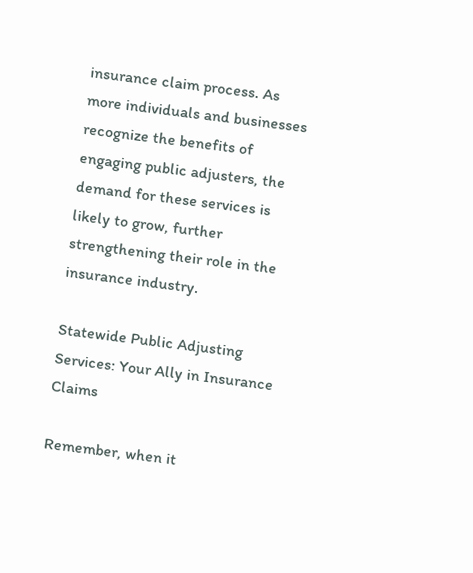insurance claim process. As more individuals and businesses recognize the benefits of engaging public adjusters, the demand for these services is likely to grow, further strengthening their role in the insurance industry.

Statewide Public Adjusting Services: Your Ally in Insurance Claims

Remember, when it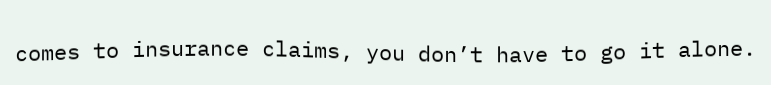comes to insurance claims, you don’t have to go it alone.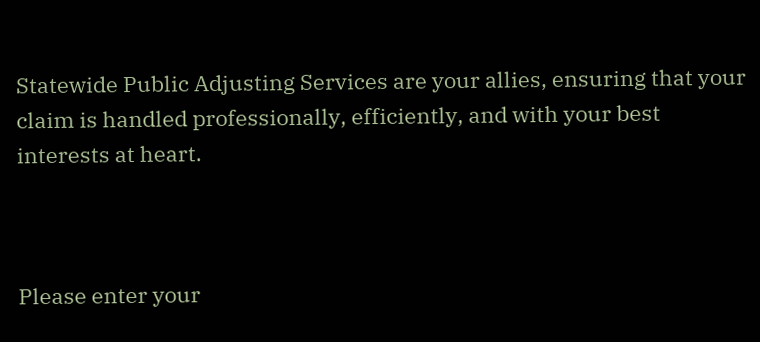Statewide Public Adjusting Services are your allies, ensuring that your claim is handled professionally, efficiently, and with your best interests at heart.



Please enter your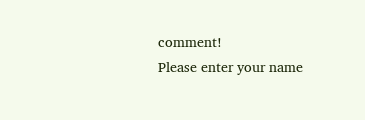comment!
Please enter your name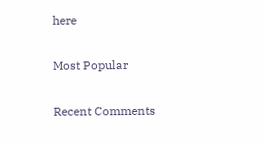here

Most Popular

Recent Comments